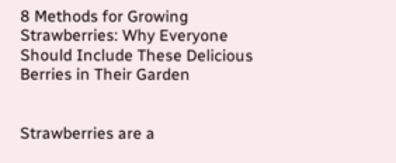8 Methods for Growing Strawberries: Why Everyone Should Include These Delicious Berries in Their Garden


Strawberries are a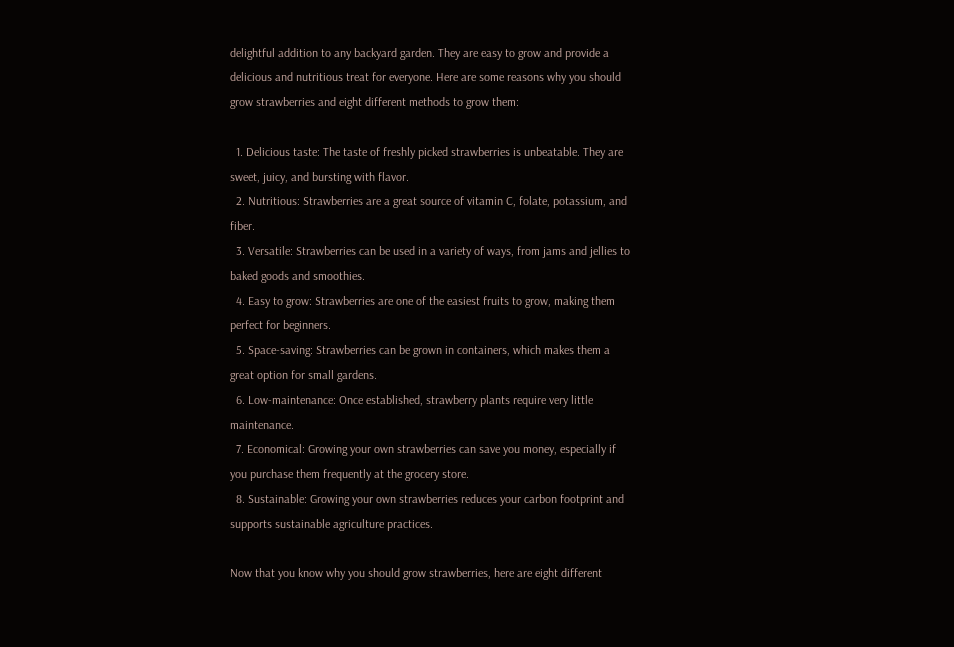delightful addition to any backyard garden. They are easy to grow and provide a delicious and nutritious treat for everyone. Here are some reasons why you should grow strawberries and eight different methods to grow them:

  1. Delicious taste: The taste of freshly picked strawberries is unbeatable. They are sweet, juicy, and bursting with flavor.
  2. Nutritious: Strawberries are a great source of vitamin C, folate, potassium, and fiber.
  3. Versatile: Strawberries can be used in a variety of ways, from jams and jellies to baked goods and smoothies.
  4. Easy to grow: Strawberries are one of the easiest fruits to grow, making them perfect for beginners.
  5. Space-saving: Strawberries can be grown in containers, which makes them a great option for small gardens.
  6. Low-maintenance: Once established, strawberry plants require very little maintenance.
  7. Economical: Growing your own strawberries can save you money, especially if you purchase them frequently at the grocery store.
  8. Sustainable: Growing your own strawberries reduces your carbon footprint and supports sustainable agriculture practices.

Now that you know why you should grow strawberries, here are eight different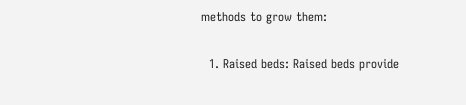methods to grow them:

  1. Raised beds: Raised beds provide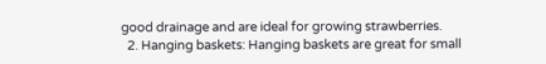good drainage and are ideal for growing strawberries.
  2. Hanging baskets: Hanging baskets are great for small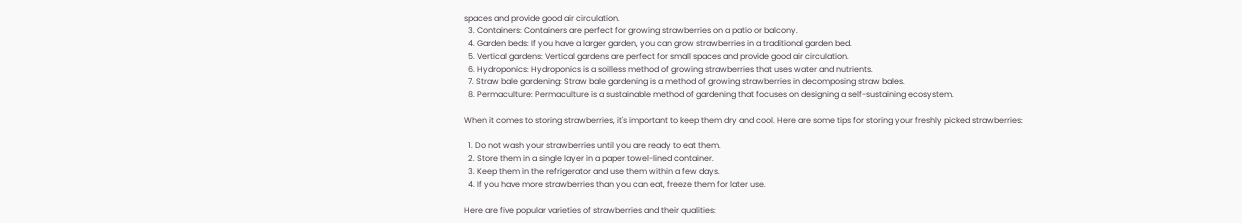spaces and provide good air circulation.
  3. Containers: Containers are perfect for growing strawberries on a patio or balcony.
  4. Garden beds: If you have a larger garden, you can grow strawberries in a traditional garden bed.
  5. Vertical gardens: Vertical gardens are perfect for small spaces and provide good air circulation.
  6. Hydroponics: Hydroponics is a soilless method of growing strawberries that uses water and nutrients.
  7. Straw bale gardening: Straw bale gardening is a method of growing strawberries in decomposing straw bales.
  8. Permaculture: Permaculture is a sustainable method of gardening that focuses on designing a self-sustaining ecosystem.

When it comes to storing strawberries, it's important to keep them dry and cool. Here are some tips for storing your freshly picked strawberries:

  1. Do not wash your strawberries until you are ready to eat them.
  2. Store them in a single layer in a paper towel-lined container.
  3. Keep them in the refrigerator and use them within a few days.
  4. If you have more strawberries than you can eat, freeze them for later use.

Here are five popular varieties of strawberries and their qualities: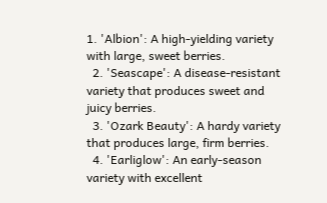1. 'Albion': A high-yielding variety with large, sweet berries.
  2. 'Seascape': A disease-resistant variety that produces sweet and juicy berries.
  3. 'Ozark Beauty': A hardy variety that produces large, firm berries.
  4. 'Earliglow': An early-season variety with excellent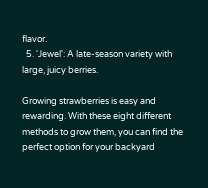flavor.
  5. 'Jewel': A late-season variety with large, juicy berries.

Growing strawberries is easy and rewarding. With these eight different methods to grow them, you can find the perfect option for your backyard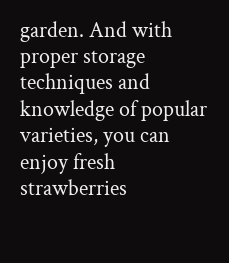garden. And with proper storage techniques and knowledge of popular varieties, you can enjoy fresh strawberries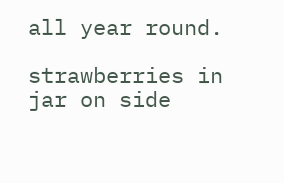all year round.

strawberries in jar on side